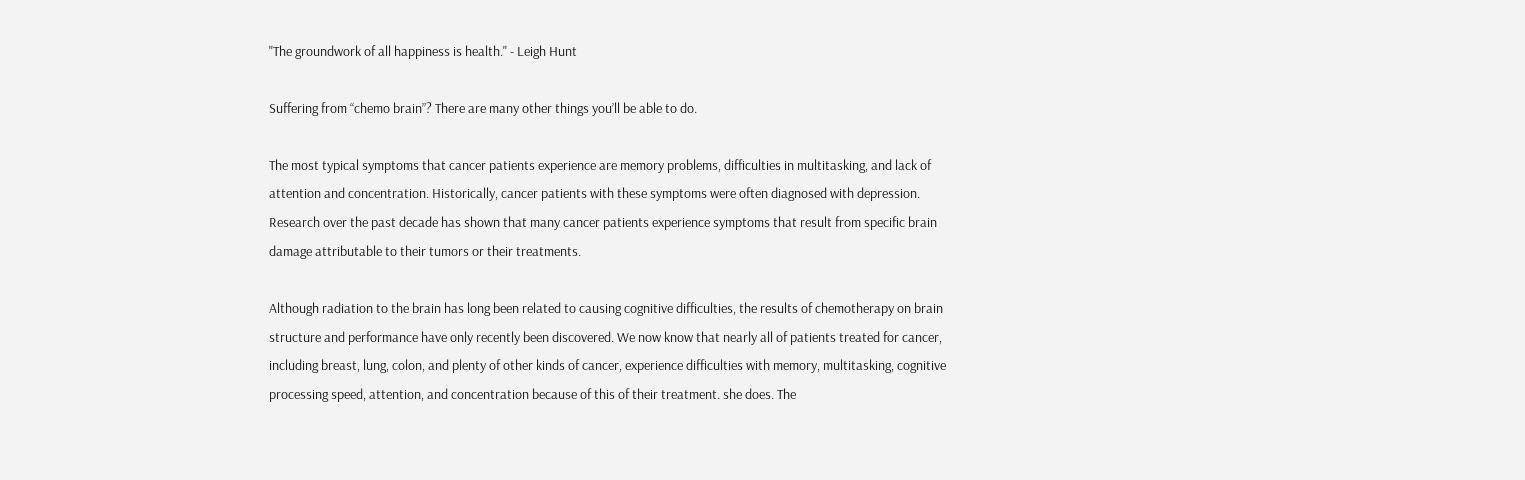"The groundwork of all happiness is health." - Leigh Hunt

Suffering from “chemo brain”? There are many other things you’ll be able to do.

The most typical symptoms that cancer patients experience are memory problems, difficulties in multitasking, and lack of attention and concentration. Historically, cancer patients with these symptoms were often diagnosed with depression. Research over the past decade has shown that many cancer patients experience symptoms that result from specific brain damage attributable to their tumors or their treatments.

Although radiation to the brain has long been related to causing cognitive difficulties, the results of chemotherapy on brain structure and performance have only recently been discovered. We now know that nearly all of patients treated for cancer, including breast, lung, colon, and plenty of other kinds of cancer, experience difficulties with memory, multitasking, cognitive processing speed, attention, and concentration because of this of their treatment. she does. The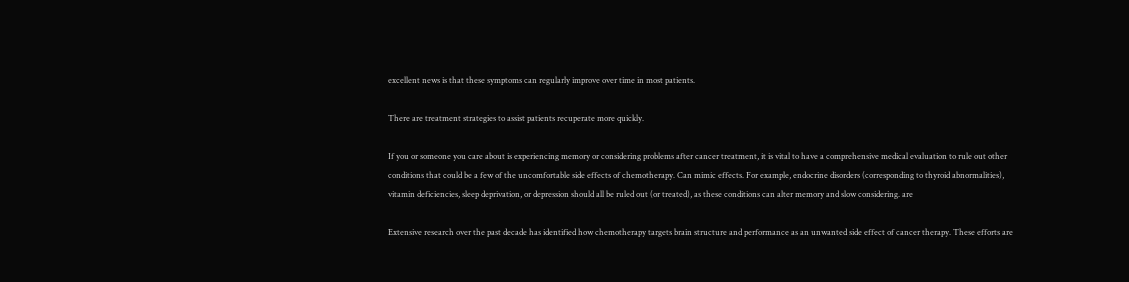excellent news is that these symptoms can regularly improve over time in most patients.

There are treatment strategies to assist patients recuperate more quickly.

If you or someone you care about is experiencing memory or considering problems after cancer treatment, it is vital to have a comprehensive medical evaluation to rule out other conditions that could be a few of the uncomfortable side effects of chemotherapy. Can mimic effects. For example, endocrine disorders (corresponding to thyroid abnormalities), vitamin deficiencies, sleep deprivation, or depression should all be ruled out (or treated), as these conditions can alter memory and slow considering. are

Extensive research over the past decade has identified how chemotherapy targets brain structure and performance as an unwanted side effect of cancer therapy. These efforts are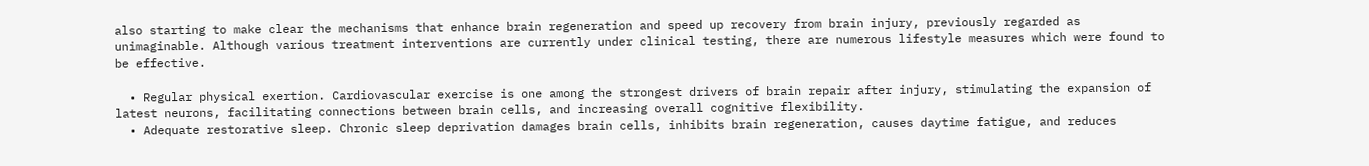also starting to make clear the mechanisms that enhance brain regeneration and speed up recovery from brain injury, previously regarded as unimaginable. Although various treatment interventions are currently under clinical testing, there are numerous lifestyle measures which were found to be effective.

  • Regular physical exertion. Cardiovascular exercise is one among the strongest drivers of brain repair after injury, stimulating the expansion of latest neurons, facilitating connections between brain cells, and increasing overall cognitive flexibility.
  • Adequate restorative sleep. Chronic sleep deprivation damages brain cells, inhibits brain regeneration, causes daytime fatigue, and reduces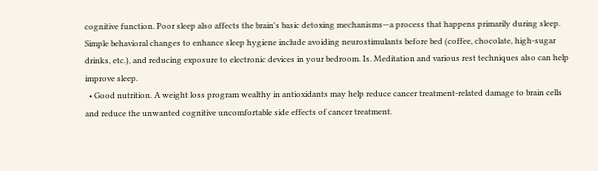cognitive function. Poor sleep also affects the brain's basic detoxing mechanisms—a process that happens primarily during sleep. Simple behavioral changes to enhance sleep hygiene include avoiding neurostimulants before bed (coffee, chocolate, high-sugar drinks, etc.), and reducing exposure to electronic devices in your bedroom. Is. Meditation and various rest techniques also can help improve sleep.
  • Good nutrition. A weight loss program wealthy in antioxidants may help reduce cancer treatment-related damage to brain cells and reduce the unwanted cognitive uncomfortable side effects of cancer treatment.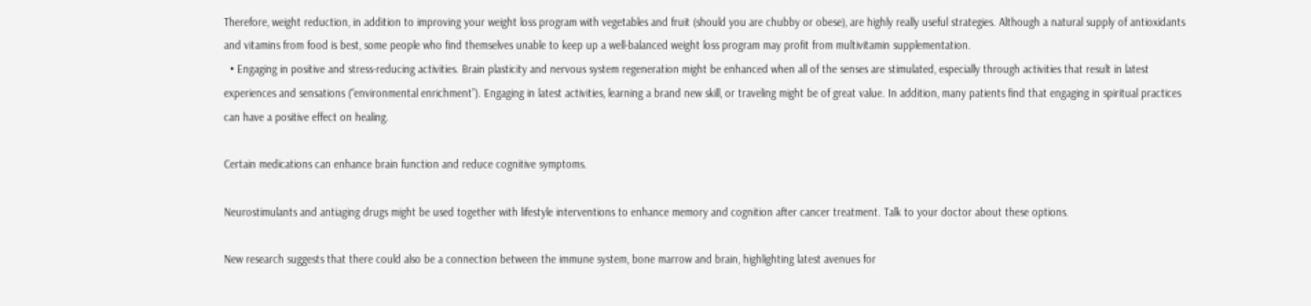Therefore, weight reduction, in addition to improving your weight loss program with vegetables and fruit (should you are chubby or obese), are highly really useful strategies. Although a natural supply of antioxidants and vitamins from food is best, some people who find themselves unable to keep up a well-balanced weight loss program may profit from multivitamin supplementation.
  • Engaging in positive and stress-reducing activities. Brain plasticity and nervous system regeneration might be enhanced when all of the senses are stimulated, especially through activities that result in latest experiences and sensations (“environmental enrichment”). Engaging in latest activities, learning a brand new skill, or traveling might be of great value. In addition, many patients find that engaging in spiritual practices can have a positive effect on healing.

Certain medications can enhance brain function and reduce cognitive symptoms.

Neurostimulants and antiaging drugs might be used together with lifestyle interventions to enhance memory and cognition after cancer treatment. Talk to your doctor about these options.

New research suggests that there could also be a connection between the immune system, bone marrow and brain, highlighting latest avenues for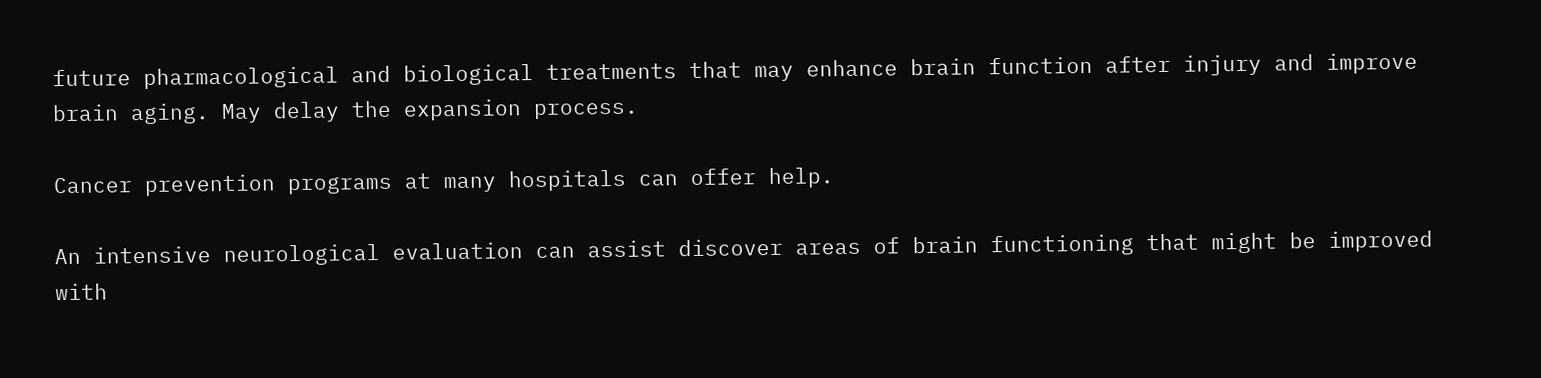future pharmacological and biological treatments that may enhance brain function after injury and improve brain aging. May delay the expansion process.

Cancer prevention programs at many hospitals can offer help.

An intensive neurological evaluation can assist discover areas of brain functioning that might be improved with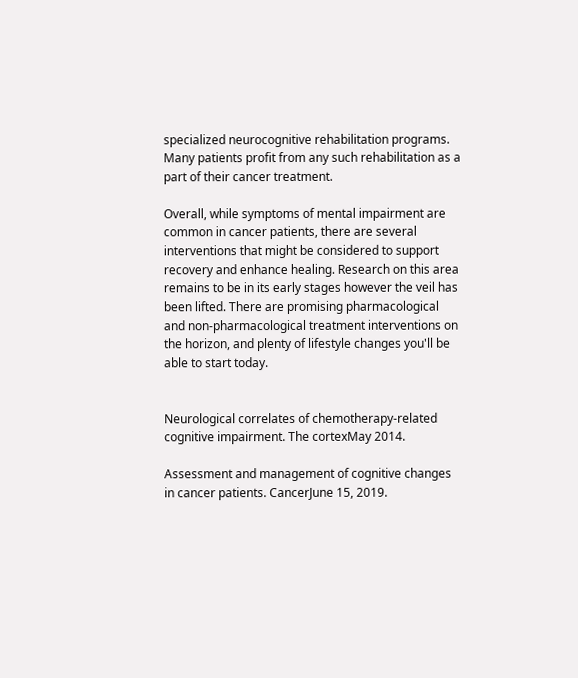specialized neurocognitive rehabilitation programs. Many patients profit from any such rehabilitation as a part of their cancer treatment.

Overall, while symptoms of mental impairment are common in cancer patients, there are several interventions that might be considered to support recovery and enhance healing. Research on this area remains to be in its early stages however the veil has been lifted. There are promising pharmacological and non-pharmacological treatment interventions on the horizon, and plenty of lifestyle changes you'll be able to start today.


Neurological correlates of chemotherapy-related cognitive impairment. The cortexMay 2014.

Assessment and management of cognitive changes in cancer patients. CancerJune 15, 2019.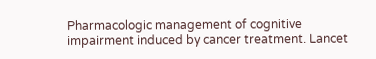Pharmacologic management of cognitive impairment induced by cancer treatment. Lancet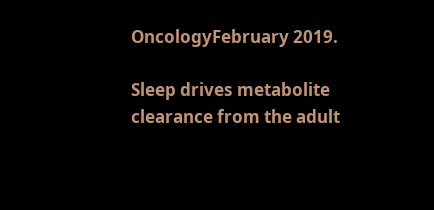OncologyFebruary 2019.

Sleep drives metabolite clearance from the adult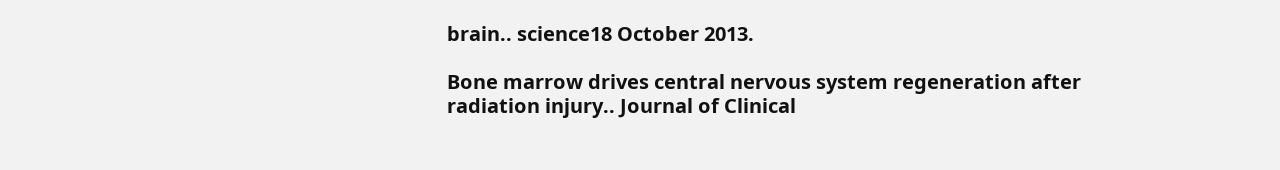brain.. science18 October 2013.

Bone marrow drives central nervous system regeneration after radiation injury.. Journal of Clinical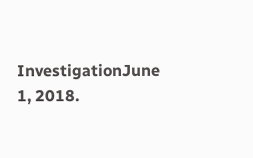InvestigationJune 1, 2018.